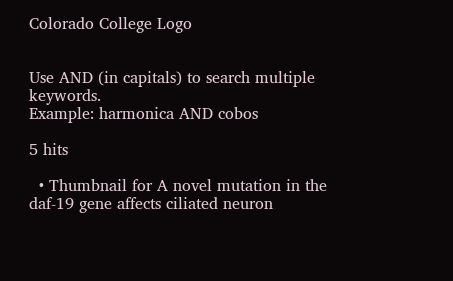Colorado College Logo


Use AND (in capitals) to search multiple keywords.
Example: harmonica AND cobos

5 hits

  • Thumbnail for A novel mutation in the daf-19 gene affects ciliated neuron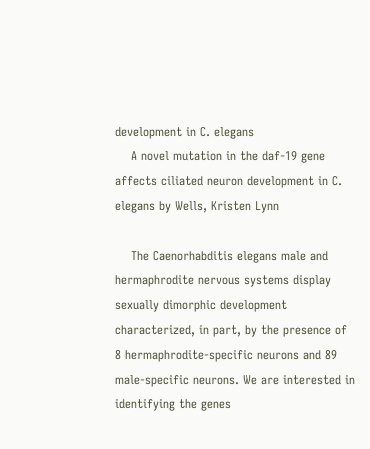development in C. elegans
    A novel mutation in the daf-19 gene affects ciliated neuron development in C. elegans by Wells, Kristen Lynn

    The Caenorhabditis elegans male and hermaphrodite nervous systems display sexually dimorphic development characterized, in part, by the presence of 8 hermaphrodite-specific neurons and 89 male-specific neurons. We are interested in identifying the genes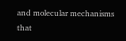and molecular mechanisms that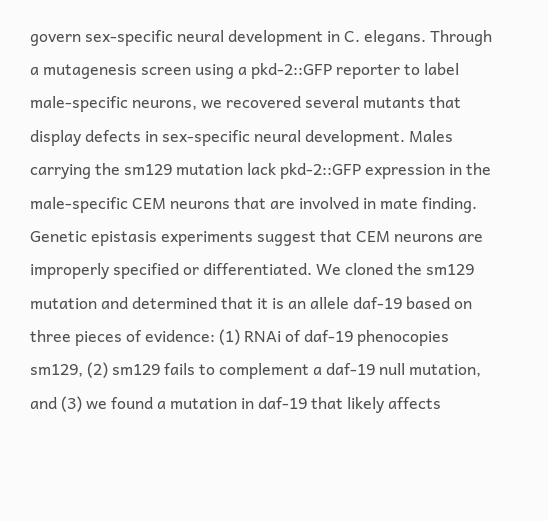govern sex-specific neural development in C. elegans. Through a mutagenesis screen using a pkd-2::GFP reporter to label male-specific neurons, we recovered several mutants that display defects in sex-specific neural development. Males carrying the sm129 mutation lack pkd-2::GFP expression in the male-specific CEM neurons that are involved in mate finding. Genetic epistasis experiments suggest that CEM neurons are improperly specified or differentiated. We cloned the sm129 mutation and determined that it is an allele daf-19 based on three pieces of evidence: (1) RNAi of daf-19 phenocopies sm129, (2) sm129 fails to complement a daf-19 null mutation, and (3) we found a mutation in daf-19 that likely affects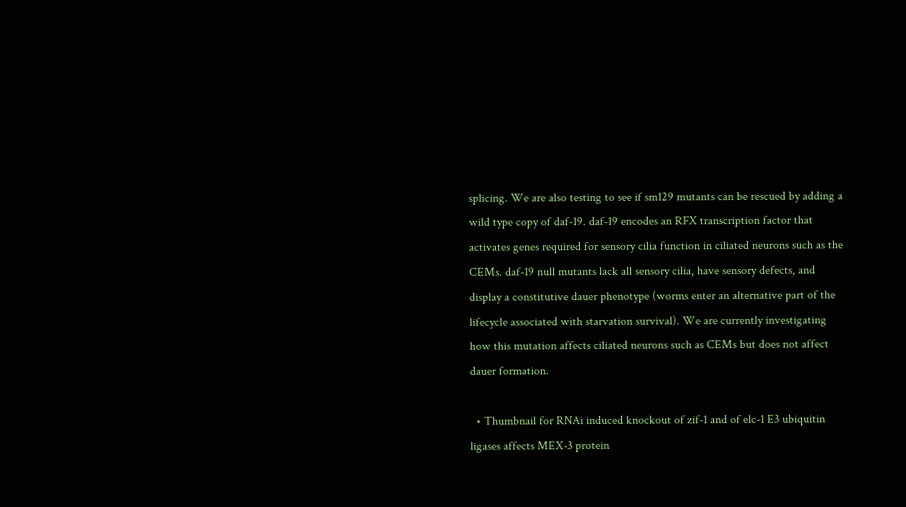splicing. We are also testing to see if sm129 mutants can be rescued by adding a wild type copy of daf-19. daf-19 encodes an RFX transcription factor that activates genes required for sensory cilia function in ciliated neurons such as the CEMs. daf-19 null mutants lack all sensory cilia, have sensory defects, and display a constitutive dauer phenotype (worms enter an alternative part of the lifecycle associated with starvation survival). We are currently investigating how this mutation affects ciliated neurons such as CEMs but does not affect dauer formation.

  • Thumbnail for RNAi induced knockout of zif-1 and of elc-1 E3 ubiquitin ligases affects MEX-3 protein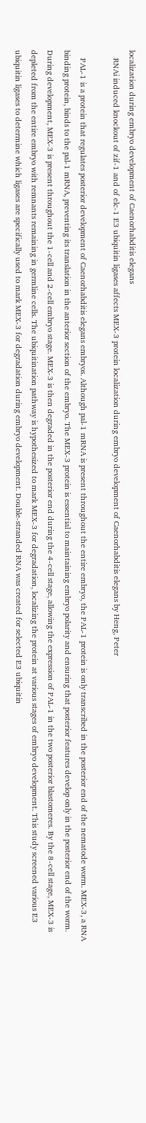localization during embryo development of Caenorhabditis elegans
    RNAi induced knockout of zif-1 and of elc-1 E3 ubiquitin ligases affects MEX-3 protein localization during embryo development of Caenorhabditis elegans by Heng, Peter

    PAL-1 is a protein that regulates posterior development of Caenorhabditis elegans embryos. Although pal-1 mRNA is present throughout the entire embryo, the PAL-1 protein is only transcribed in the posterior end of the nematode worm. MEX-3, a RNA binding protein, binds to the pal-1 mRNA, preventing its translation in the anterior section of the embryo. The MEX-3 protein is essential to maintaining embryo polarity and ensuring that posterior features develop only in the posterior end of the worm. During development, MEX-3 is present throughout the 1-cell and 2-cell embryo stage. MEX-3 is then degraded in the posterior end during the 4-cell stage, allowing the expression of PAL-1 in the two posterior blastomeres. By the 8-cell stage, MEX-3 is depleted from the entire embryo with remnants remaining in germline cells. The ubiquitination pathway is hypothesized to mark MEX-3 for degradation, localizing the protein at various stages of embryo development. This study screened various E3 ubiquitin ligases to determine which ligases are specifically used to mark MEX-3 for degradation during embryo development. Double-stranded RNA was created for selected E3 ubiquitin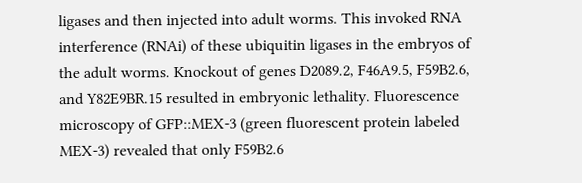ligases and then injected into adult worms. This invoked RNA interference (RNAi) of these ubiquitin ligases in the embryos of the adult worms. Knockout of genes D2089.2, F46A9.5, F59B2.6, and Y82E9BR.15 resulted in embryonic lethality. Fluorescence microscopy of GFP::MEX-3 (green fluorescent protein labeled MEX-3) revealed that only F59B2.6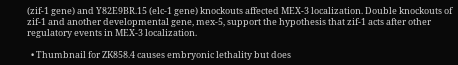(zif-1 gene) and Y82E9BR.15 (elc-1 gene) knockouts affected MEX-3 localization. Double knockouts of zif-1 and another developmental gene, mex-5, support the hypothesis that zif-1 acts after other regulatory events in MEX-3 localization.

  • Thumbnail for ZK858.4 causes embryonic lethality but does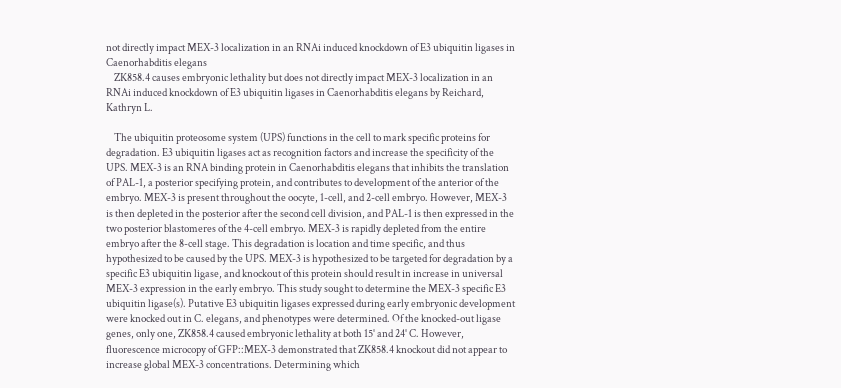not directly impact MEX-3 localization in an RNAi induced knockdown of E3 ubiquitin ligases in Caenorhabditis elegans
    ZK858.4 causes embryonic lethality but does not directly impact MEX-3 localization in an RNAi induced knockdown of E3 ubiquitin ligases in Caenorhabditis elegans by Reichard, Kathryn L.

    The ubiquitin proteosome system (UPS) functions in the cell to mark specific proteins for degradation. E3 ubiquitin ligases act as recognition factors and increase the specificity of the UPS. MEX-3 is an RNA binding protein in Caenorhabditis elegans that inhibits the translation of PAL-1, a posterior specifying protein, and contributes to development of the anterior of the embryo. MEX-3 is present throughout the oocyte, 1-cell, and 2-cell embryo. However, MEX-3 is then depleted in the posterior after the second cell division, and PAL-1 is then expressed in the two posterior blastomeres of the 4-cell embryo. MEX-3 is rapidly depleted from the entire embryo after the 8-cell stage. This degradation is location and time specific, and thus hypothesized to be caused by the UPS. MEX-3 is hypothesized to be targeted for degradation by a specific E3 ubiquitin ligase, and knockout of this protein should result in increase in universal MEX-3 expression in the early embryo. This study sought to determine the MEX-3 specific E3 ubiquitin ligase(s). Putative E3 ubiquitin ligases expressed during early embryonic development were knocked out in C. elegans, and phenotypes were determined. Of the knocked-out ligase genes, only one, ZK858.4 caused embryonic lethality at both 15˚ and 24˚ C. However, fluorescence microcopy of GFP::MEX-3 demonstrated that ZK858.4 knockout did not appear to increase global MEX-3 concentrations. Determining which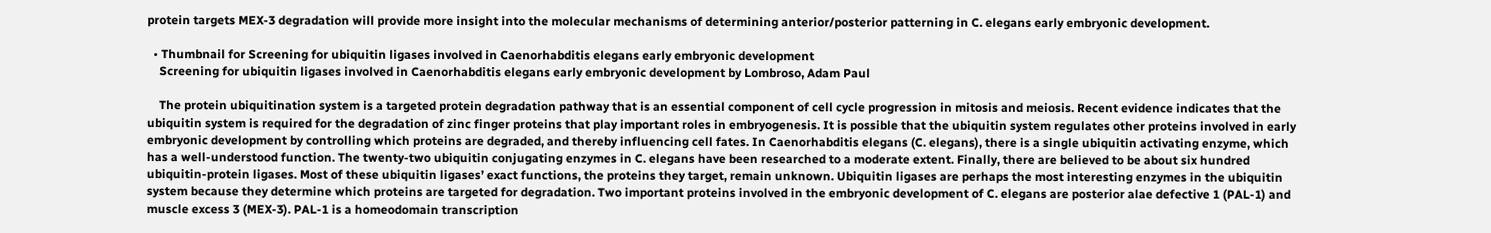protein targets MEX-3 degradation will provide more insight into the molecular mechanisms of determining anterior/posterior patterning in C. elegans early embryonic development.

  • Thumbnail for Screening for ubiquitin ligases involved in Caenorhabditis elegans early embryonic development
    Screening for ubiquitin ligases involved in Caenorhabditis elegans early embryonic development by Lombroso, Adam Paul

    The protein ubiquitination system is a targeted protein degradation pathway that is an essential component of cell cycle progression in mitosis and meiosis. Recent evidence indicates that the ubiquitin system is required for the degradation of zinc finger proteins that play important roles in embryogenesis. It is possible that the ubiquitin system regulates other proteins involved in early embryonic development by controlling which proteins are degraded, and thereby influencing cell fates. In Caenorhabditis elegans (C. elegans), there is a single ubiquitin activating enzyme, which has a well-understood function. The twenty-two ubiquitin conjugating enzymes in C. elegans have been researched to a moderate extent. Finally, there are believed to be about six hundred ubiquitin-protein ligases. Most of these ubiquitin ligases’ exact functions, the proteins they target, remain unknown. Ubiquitin ligases are perhaps the most interesting enzymes in the ubiquitin system because they determine which proteins are targeted for degradation. Two important proteins involved in the embryonic development of C. elegans are posterior alae defective 1 (PAL-1) and muscle excess 3 (MEX-3). PAL-1 is a homeodomain transcription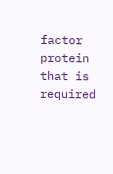factor protein that is required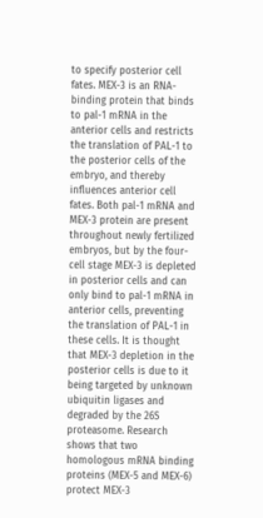to specify posterior cell fates. MEX-3 is an RNA-binding protein that binds to pal-1 mRNA in the anterior cells and restricts the translation of PAL-1 to the posterior cells of the embryo, and thereby influences anterior cell fates. Both pal-1 mRNA and MEX-3 protein are present throughout newly fertilized embryos, but by the four-cell stage MEX-3 is depleted in posterior cells and can only bind to pal-1 mRNA in anterior cells, preventing the translation of PAL-1 in these cells. It is thought that MEX-3 depletion in the posterior cells is due to it being targeted by unknown ubiquitin ligases and degraded by the 26S proteasome. Research shows that two homologous mRNA binding proteins (MEX-5 and MEX-6) protect MEX-3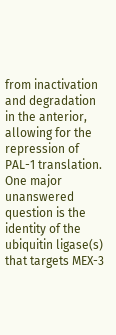from inactivation and degradation in the anterior, allowing for the repression of PAL-1 translation. One major unanswered question is the identity of the ubiquitin ligase(s) that targets MEX-3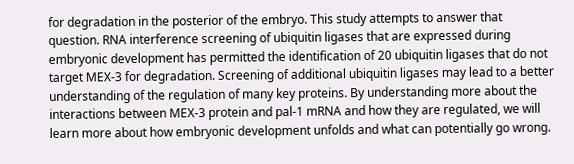for degradation in the posterior of the embryo. This study attempts to answer that question. RNA interference screening of ubiquitin ligases that are expressed during embryonic development has permitted the identification of 20 ubiquitin ligases that do not target MEX-3 for degradation. Screening of additional ubiquitin ligases may lead to a better understanding of the regulation of many key proteins. By understanding more about the interactions between MEX-3 protein and pal-1 mRNA and how they are regulated, we will learn more about how embryonic development unfolds and what can potentially go wrong.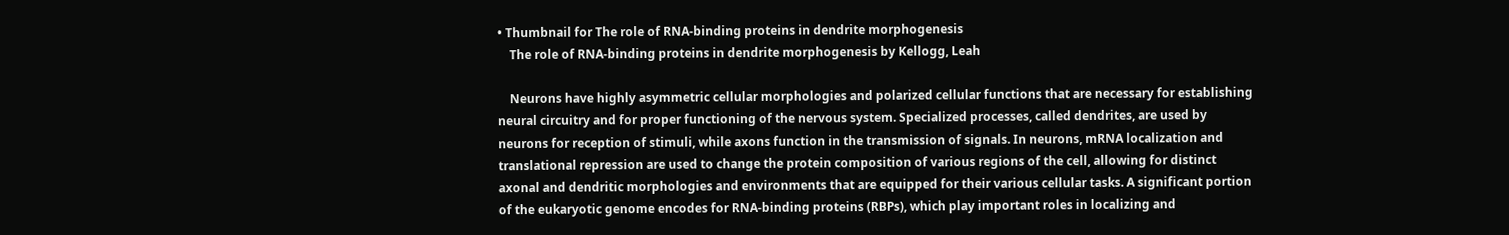• Thumbnail for The role of RNA-binding proteins in dendrite morphogenesis
    The role of RNA-binding proteins in dendrite morphogenesis by Kellogg, Leah

    Neurons have highly asymmetric cellular morphologies and polarized cellular functions that are necessary for establishing neural circuitry and for proper functioning of the nervous system. Specialized processes, called dendrites, are used by neurons for reception of stimuli, while axons function in the transmission of signals. In neurons, mRNA localization and translational repression are used to change the protein composition of various regions of the cell, allowing for distinct axonal and dendritic morphologies and environments that are equipped for their various cellular tasks. A significant portion of the eukaryotic genome encodes for RNA-binding proteins (RBPs), which play important roles in localizing and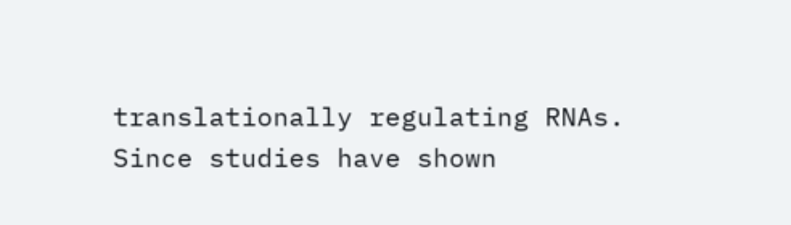translationally regulating RNAs. Since studies have shown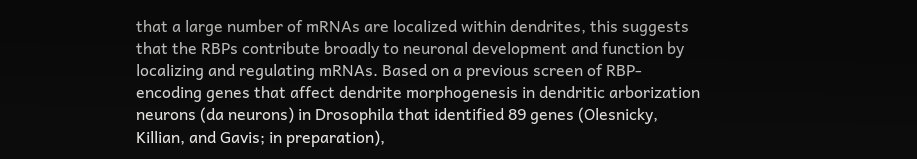that a large number of mRNAs are localized within dendrites, this suggests that the RBPs contribute broadly to neuronal development and function by localizing and regulating mRNAs. Based on a previous screen of RBP-encoding genes that affect dendrite morphogenesis in dendritic arborization neurons (da neurons) in Drosophila that identified 89 genes (Olesnicky, Killian, and Gavis; in preparation),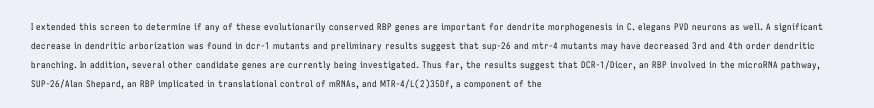I extended this screen to determine if any of these evolutionarily conserved RBP genes are important for dendrite morphogenesis in C. elegans PVD neurons as well. A significant decrease in dendritic arborization was found in dcr-1 mutants and preliminary results suggest that sup-26 and mtr-4 mutants may have decreased 3rd and 4th order dendritic branching. In addition, several other candidate genes are currently being investigated. Thus far, the results suggest that DCR-1/Dicer, an RBP involved in the microRNA pathway, SUP-26/Alan Shepard, an RBP implicated in translational control of mRNAs, and MTR-4/L(2)35Df, a component of the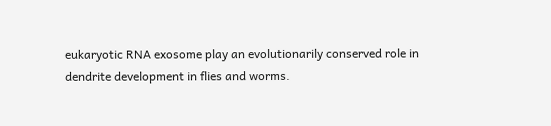eukaryotic RNA exosome play an evolutionarily conserved role in dendrite development in flies and worms.